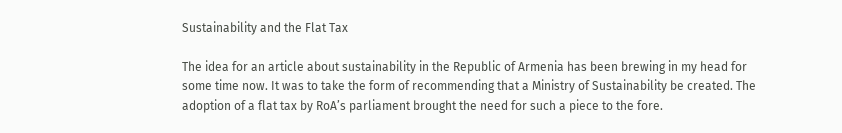Sustainability and the Flat Tax

The idea for an article about sustainability in the Republic of Armenia has been brewing in my head for some time now. It was to take the form of recommending that a Ministry of Sustainability be created. The adoption of a flat tax by RoA’s parliament brought the need for such a piece to the fore.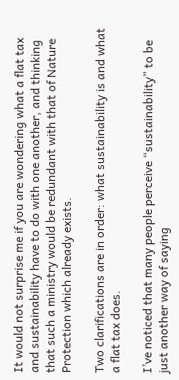It would not surprise me if you are wondering what a flat tax and sustainability have to do with one another, and thinking that such a ministry would be redundant with that of Nature Protection which already exists.

Two clarifications are in order: what sustainability is and what a flat tax does.

I’ve noticed that many people perceive “sustainability” to be just another way of saying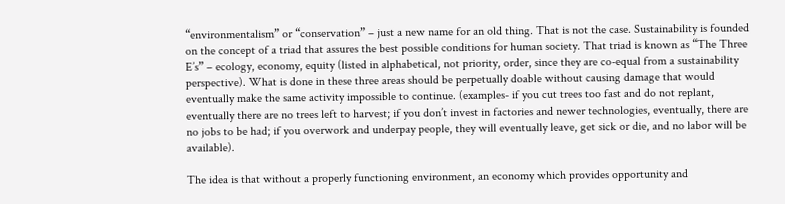“environmentalism” or “conservation” – just a new name for an old thing. That is not the case. Sustainability is founded on the concept of a triad that assures the best possible conditions for human society. That triad is known as “The Three E’s” – ecology, economy, equity (listed in alphabetical, not priority, order, since they are co-equal from a sustainability perspective). What is done in these three areas should be perpetually doable without causing damage that would eventually make the same activity impossible to continue. (examples- if you cut trees too fast and do not replant, eventually there are no trees left to harvest; if you don’t invest in factories and newer technologies, eventually, there are no jobs to be had; if you overwork and underpay people, they will eventually leave, get sick or die, and no labor will be available).

The idea is that without a properly functioning environment, an economy which provides opportunity and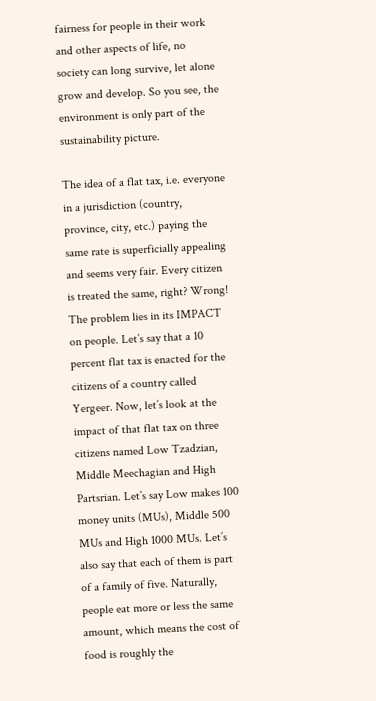fairness for people in their work and other aspects of life, no society can long survive, let alone grow and develop. So you see, the environment is only part of the sustainability picture.

The idea of a flat tax, i.e. everyone in a jurisdiction (country, province, city, etc.) paying the same rate is superficially appealing and seems very fair. Every citizen is treated the same, right? Wrong! The problem lies in its IMPACT on people. Let’s say that a 10 percent flat tax is enacted for the citizens of a country called Yergeer. Now, let’s look at the impact of that flat tax on three citizens named Low Tzadzian, Middle Meechagian and High Partsrian. Let’s say Low makes 100 money units (MUs), Middle 500 MUs and High 1000 MUs. Let’s also say that each of them is part of a family of five. Naturally, people eat more or less the same amount, which means the cost of food is roughly the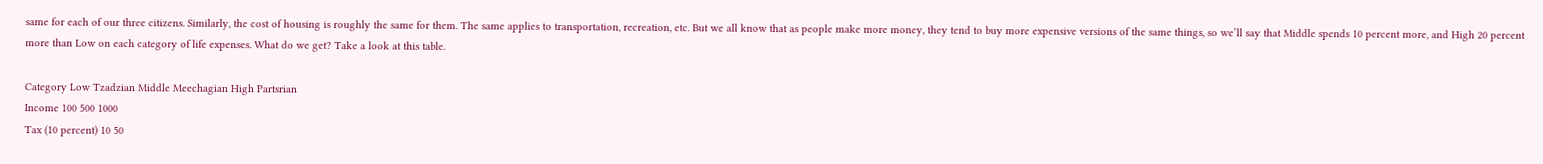same for each of our three citizens. Similarly, the cost of housing is roughly the same for them. The same applies to transportation, recreation, etc. But we all know that as people make more money, they tend to buy more expensive versions of the same things, so we’ll say that Middle spends 10 percent more, and High 20 percent more than Low on each category of life expenses. What do we get? Take a look at this table.

Category Low Tzadzian Middle Meechagian High Partsrian
Income 100 500 1000
Tax (10 percent) 10 50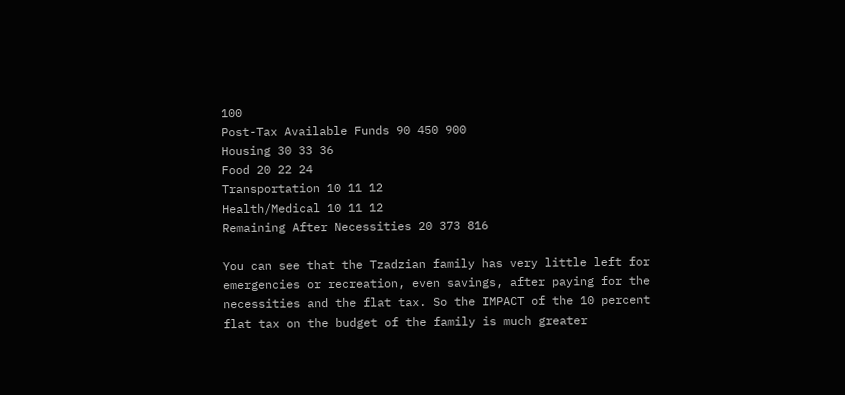100
Post-Tax Available Funds 90 450 900
Housing 30 33 36
Food 20 22 24
Transportation 10 11 12
Health/Medical 10 11 12
Remaining After Necessities 20 373 816

You can see that the Tzadzian family has very little left for emergencies or recreation, even savings, after paying for the necessities and the flat tax. So the IMPACT of the 10 percent flat tax on the budget of the family is much greater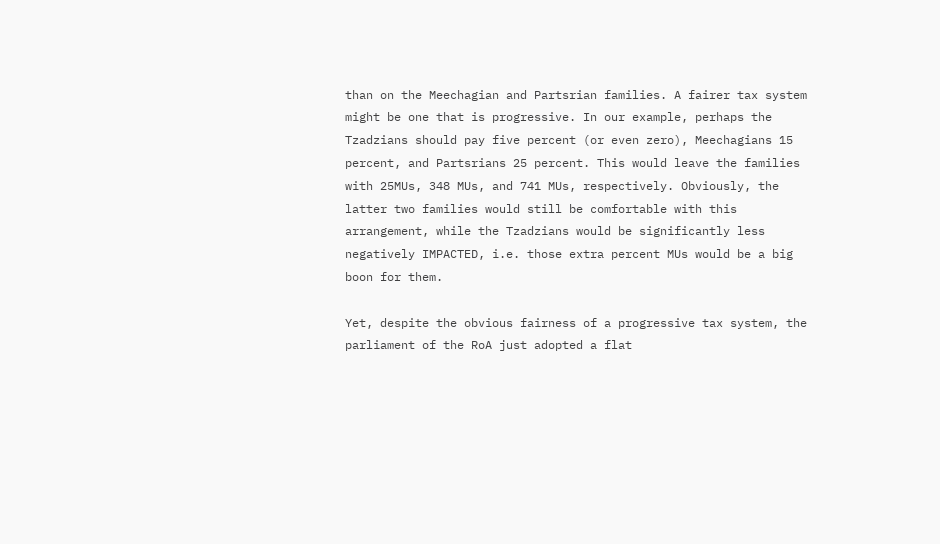than on the Meechagian and Partsrian families. A fairer tax system might be one that is progressive. In our example, perhaps the Tzadzians should pay five percent (or even zero), Meechagians 15 percent, and Partsrians 25 percent. This would leave the families with 25MUs, 348 MUs, and 741 MUs, respectively. Obviously, the latter two families would still be comfortable with this arrangement, while the Tzadzians would be significantly less negatively IMPACTED, i.e. those extra percent MUs would be a big boon for them.

Yet, despite the obvious fairness of a progressive tax system, the parliament of the RoA just adopted a flat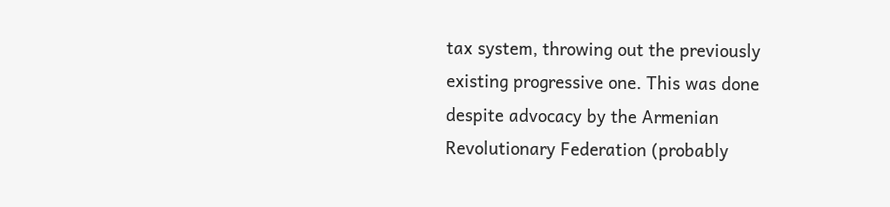tax system, throwing out the previously existing progressive one. This was done despite advocacy by the Armenian Revolutionary Federation (probably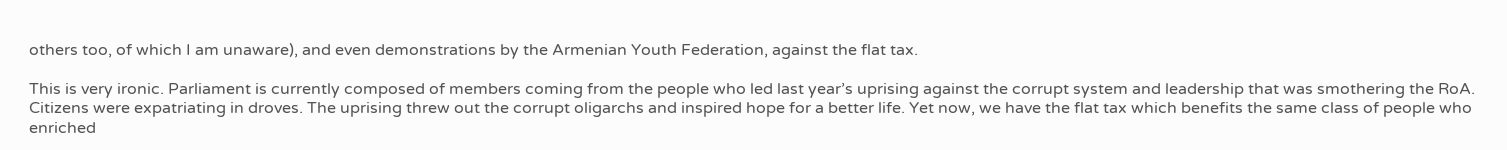others too, of which I am unaware), and even demonstrations by the Armenian Youth Federation, against the flat tax.

This is very ironic. Parliament is currently composed of members coming from the people who led last year’s uprising against the corrupt system and leadership that was smothering the RoA. Citizens were expatriating in droves. The uprising threw out the corrupt oligarchs and inspired hope for a better life. Yet now, we have the flat tax which benefits the same class of people who enriched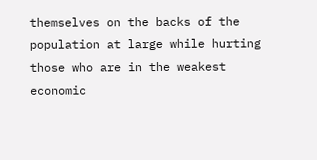themselves on the backs of the population at large while hurting those who are in the weakest economic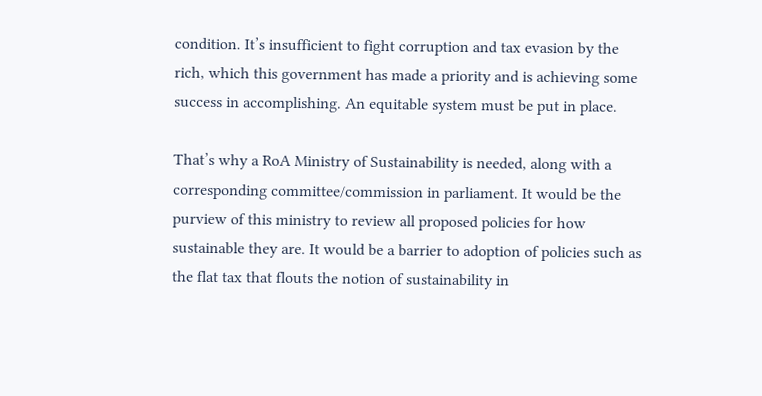condition. It’s insufficient to fight corruption and tax evasion by the rich, which this government has made a priority and is achieving some success in accomplishing. An equitable system must be put in place.

That’s why a RoA Ministry of Sustainability is needed, along with a corresponding committee/commission in parliament. It would be the purview of this ministry to review all proposed policies for how sustainable they are. It would be a barrier to adoption of policies such as the flat tax that flouts the notion of sustainability in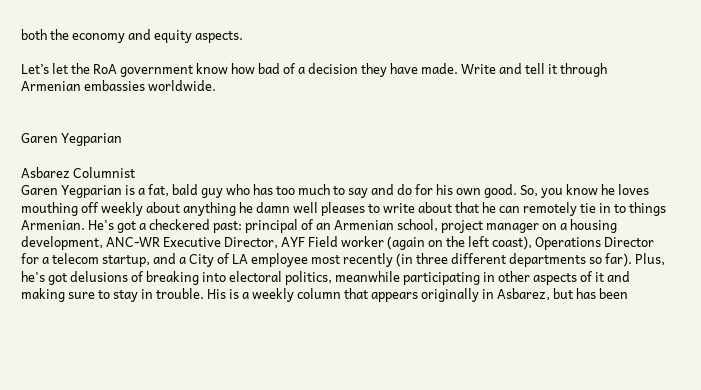both the economy and equity aspects.

Let’s let the RoA government know how bad of a decision they have made. Write and tell it through Armenian embassies worldwide.


Garen Yegparian

Asbarez Columnist
Garen Yegparian is a fat, bald guy who has too much to say and do for his own good. So, you know he loves mouthing off weekly about anything he damn well pleases to write about that he can remotely tie in to things Armenian. He's got a checkered past: principal of an Armenian school, project manager on a housing development, ANC-WR Executive Director, AYF Field worker (again on the left coast), Operations Director for a telecom startup, and a City of LA employee most recently (in three different departments so far). Plus, he's got delusions of breaking into electoral politics, meanwhile participating in other aspects of it and making sure to stay in trouble. His is a weekly column that appears originally in Asbarez, but has been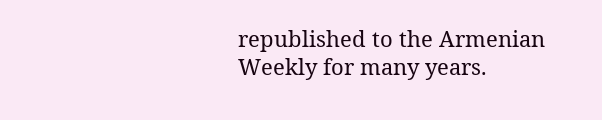republished to the Armenian Weekly for many years.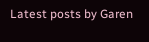Latest posts by Garen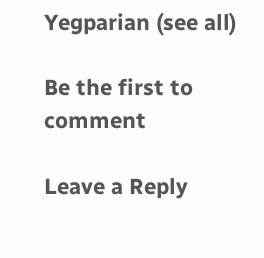Yegparian (see all)

Be the first to comment

Leave a Reply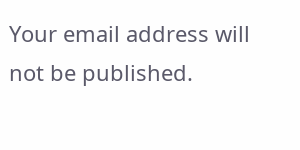Your email address will not be published.